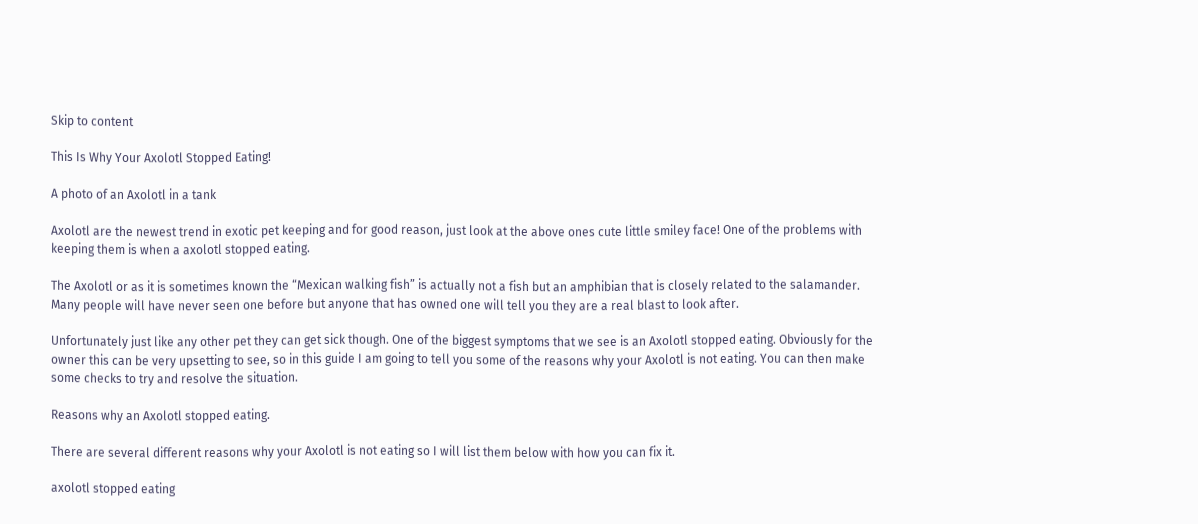Skip to content

This Is Why Your Axolotl Stopped Eating!

A photo of an Axolotl in a tank

Axolotl are the newest trend in exotic pet keeping and for good reason, just look at the above ones cute little smiley face! One of the problems with keeping them is when a axolotl stopped eating.

The Axolotl or as it is sometimes known the “Mexican walking fish” is actually not a fish but an amphibian that is closely related to the salamander. Many people will have never seen one before but anyone that has owned one will tell you they are a real blast to look after.

Unfortunately just like any other pet they can get sick though. One of the biggest symptoms that we see is an Axolotl stopped eating. Obviously for the owner this can be very upsetting to see, so in this guide I am going to tell you some of the reasons why your Axolotl is not eating. You can then make some checks to try and resolve the situation.

Reasons why an Axolotl stopped eating.

There are several different reasons why your Axolotl is not eating so I will list them below with how you can fix it.

axolotl stopped eating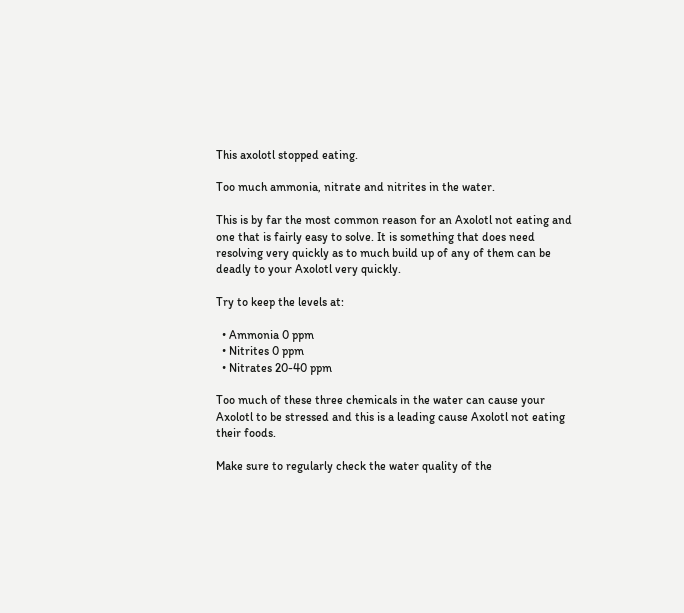This axolotl stopped eating.

Too much ammonia, nitrate and nitrites in the water.

This is by far the most common reason for an Axolotl not eating and one that is fairly easy to solve. It is something that does need resolving very quickly as to much build up of any of them can be deadly to your Axolotl very quickly.

Try to keep the levels at:

  • Ammonia 0 ppm
  • Nitrites 0 ppm
  • Nitrates 20-40 ppm

Too much of these three chemicals in the water can cause your Axolotl to be stressed and this is a leading cause Axolotl not eating their foods.

Make sure to regularly check the water quality of the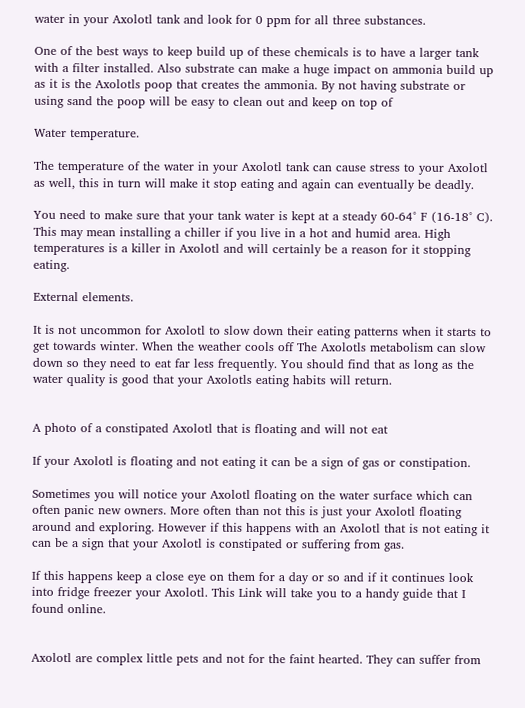water in your Axolotl tank and look for 0 ppm for all three substances.

One of the best ways to keep build up of these chemicals is to have a larger tank with a filter installed. Also substrate can make a huge impact on ammonia build up as it is the Axolotls poop that creates the ammonia. By not having substrate or using sand the poop will be easy to clean out and keep on top of

Water temperature.

The temperature of the water in your Axolotl tank can cause stress to your Axolotl as well, this in turn will make it stop eating and again can eventually be deadly.

You need to make sure that your tank water is kept at a steady 60-64° F (16-18° C). This may mean installing a chiller if you live in a hot and humid area. High temperatures is a killer in Axolotl and will certainly be a reason for it stopping eating.

External elements.

It is not uncommon for Axolotl to slow down their eating patterns when it starts to get towards winter. When the weather cools off The Axolotls metabolism can slow down so they need to eat far less frequently. You should find that as long as the water quality is good that your Axolotls eating habits will return.


A photo of a constipated Axolotl that is floating and will not eat

If your Axolotl is floating and not eating it can be a sign of gas or constipation.

Sometimes you will notice your Axolotl floating on the water surface which can often panic new owners. More often than not this is just your Axolotl floating around and exploring. However if this happens with an Axolotl that is not eating it can be a sign that your Axolotl is constipated or suffering from gas.

If this happens keep a close eye on them for a day or so and if it continues look into fridge freezer your Axolotl. This Link will take you to a handy guide that I found online.


Axolotl are complex little pets and not for the faint hearted. They can suffer from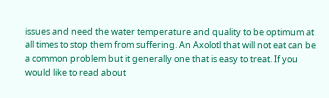issues and need the water temperature and quality to be optimum at all times to stop them from suffering. An Axolotl that will not eat can be a common problem but it generally one that is easy to treat. If you would like to read about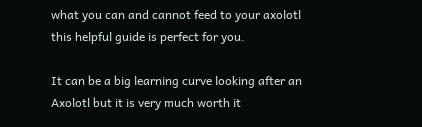what you can and cannot feed to your axolotl this helpful guide is perfect for you.

It can be a big learning curve looking after an Axolotl but it is very much worth it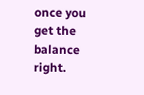once you get the balance right.